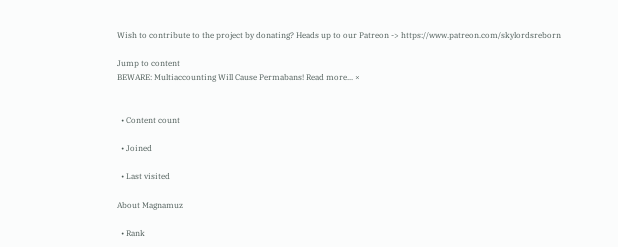Wish to contribute to the project by donating? Heads up to our Patreon -> https://www.patreon.com/skylordsreborn

Jump to content
BEWARE: Multiaccounting Will Cause Permabans! Read more... ×


  • Content count

  • Joined

  • Last visited

About Magnamuz

  • Rank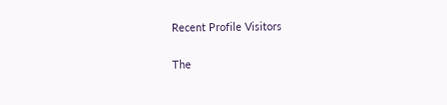Recent Profile Visitors

The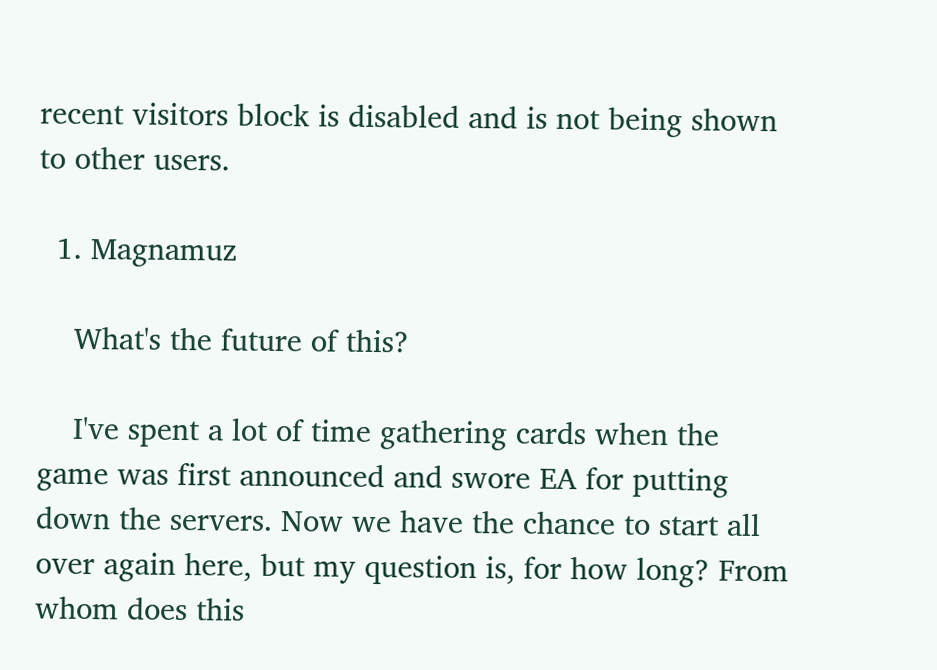recent visitors block is disabled and is not being shown to other users.

  1. Magnamuz

    What's the future of this?

    I've spent a lot of time gathering cards when the game was first announced and swore EA for putting down the servers. Now we have the chance to start all over again here, but my question is, for how long? From whom does this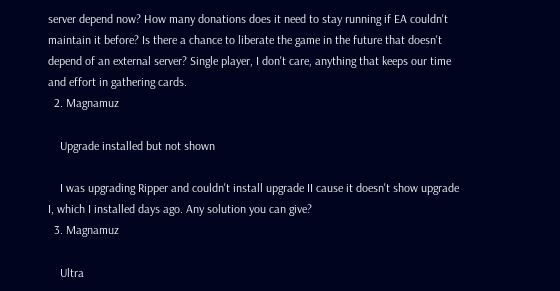server depend now? How many donations does it need to stay running if EA couldn't maintain it before? Is there a chance to liberate the game in the future that doesn't depend of an external server? Single player, I don't care, anything that keeps our time and effort in gathering cards.
  2. Magnamuz

    Upgrade installed but not shown

    I was upgrading Ripper and couldn't install upgrade II cause it doesn't show upgrade I, which I installed days ago. Any solution you can give?
  3. Magnamuz

    Ultra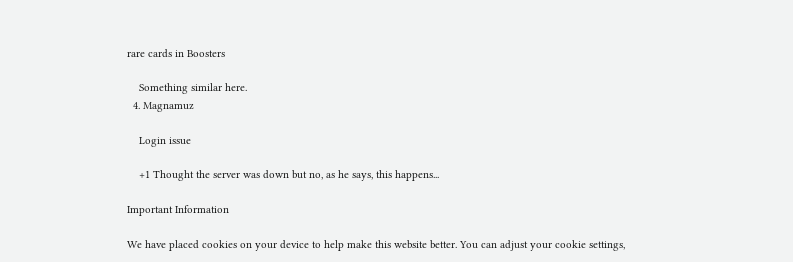rare cards in Boosters

    Something similar here.
  4. Magnamuz

    Login issue

    +1 Thought the server was down but no, as he says, this happens...

Important Information

We have placed cookies on your device to help make this website better. You can adjust your cookie settings,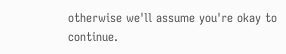otherwise we'll assume you're okay to continue.